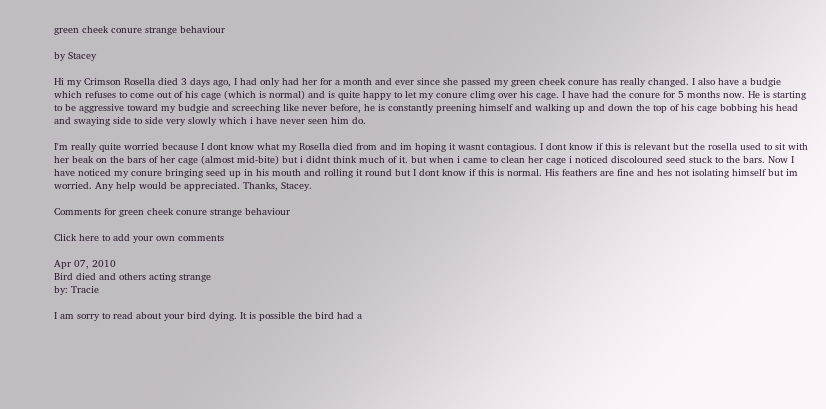green cheek conure strange behaviour

by Stacey

Hi my Crimson Rosella died 3 days ago, I had only had her for a month and ever since she passed my green cheek conure has really changed. I also have a budgie which refuses to come out of his cage (which is normal) and is quite happy to let my conure climg over his cage. I have had the conure for 5 months now. He is starting to be aggressive toward my budgie and screeching like never before, he is constantly preening himself and walking up and down the top of his cage bobbing his head and swaying side to side very slowly which i have never seen him do.

I'm really quite worried because I dont know what my Rosella died from and im hoping it wasnt contagious. I dont know if this is relevant but the rosella used to sit with her beak on the bars of her cage (almost mid-bite) but i didnt think much of it. but when i came to clean her cage i noticed discoloured seed stuck to the bars. Now I have noticed my conure bringing seed up in his mouth and rolling it round but I dont know if this is normal. His feathers are fine and hes not isolating himself but im worried. Any help would be appreciated. Thanks, Stacey.

Comments for green cheek conure strange behaviour

Click here to add your own comments

Apr 07, 2010
Bird died and others acting strange
by: Tracie

I am sorry to read about your bird dying. It is possible the bird had a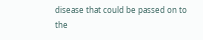disease that could be passed on to the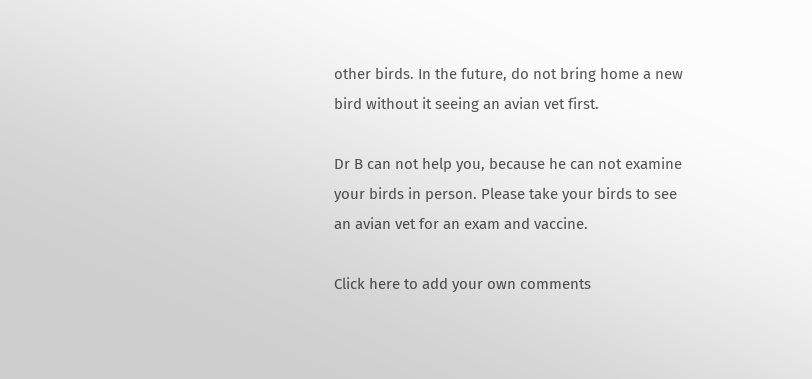other birds. In the future, do not bring home a new bird without it seeing an avian vet first.

Dr B can not help you, because he can not examine your birds in person. Please take your birds to see an avian vet for an exam and vaccine.

Click here to add your own comments